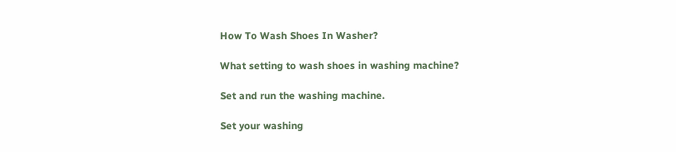How To Wash Shoes In Washer?

What setting to wash shoes in washing machine?

Set and run the washing machine.

Set your washing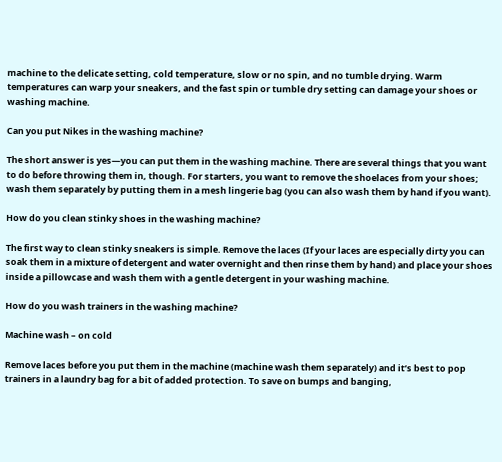machine to the delicate setting, cold temperature, slow or no spin, and no tumble drying. Warm temperatures can warp your sneakers, and the fast spin or tumble dry setting can damage your shoes or washing machine.

Can you put Nikes in the washing machine?

The short answer is yes—you can put them in the washing machine. There are several things that you want to do before throwing them in, though. For starters, you want to remove the shoelaces from your shoes; wash them separately by putting them in a mesh lingerie bag (you can also wash them by hand if you want).

How do you clean stinky shoes in the washing machine?

The first way to clean stinky sneakers is simple. Remove the laces (If your laces are especially dirty you can soak them in a mixture of detergent and water overnight and then rinse them by hand) and place your shoes inside a pillowcase and wash them with a gentle detergent in your washing machine.

How do you wash trainers in the washing machine?

Machine wash – on cold

Remove laces before you put them in the machine (machine wash them separately) and it’s best to pop trainers in a laundry bag for a bit of added protection. To save on bumps and banging,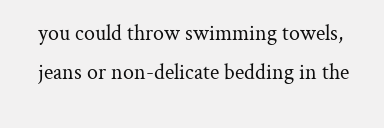you could throw swimming towels, jeans or non-delicate bedding in the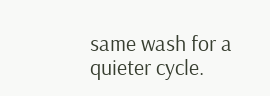same wash for a quieter cycle.